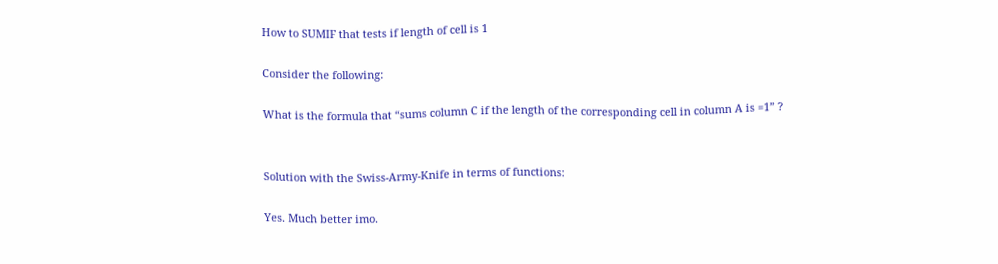How to SUMIF that tests if length of cell is 1

Consider the following:

What is the formula that “sums column C if the length of the corresponding cell in column A is =1” ?


Solution with the Swiss-Army-Knife in terms of functions:

Yes. Much better imo.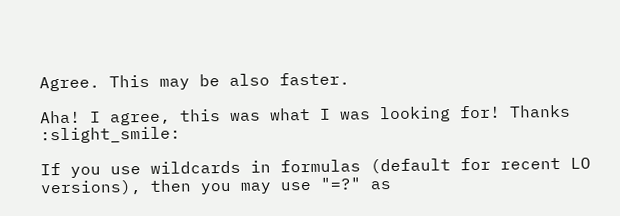Agree. This may be also faster.

Aha! I agree, this was what I was looking for! Thanks :slight_smile:

If you use wildcards in formulas (default for recent LO versions), then you may use "=?" as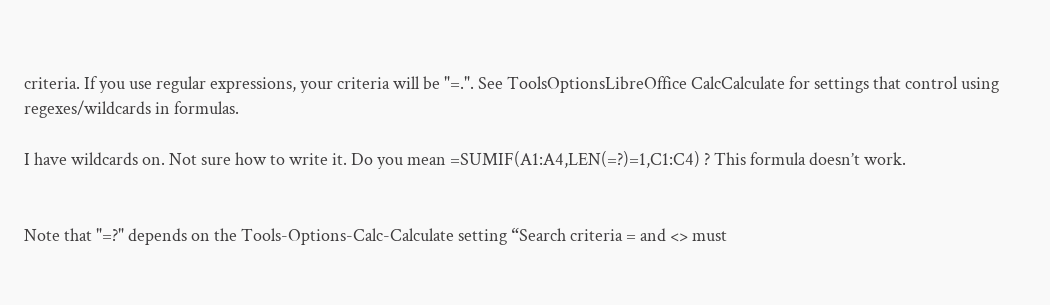criteria. If you use regular expressions, your criteria will be "=.". See ToolsOptionsLibreOffice CalcCalculate for settings that control using regexes/wildcards in formulas.

I have wildcards on. Not sure how to write it. Do you mean =SUMIF(A1:A4,LEN(=?)=1,C1:C4) ? This formula doesn’t work.


Note that "=?" depends on the Tools-Options-Calc-Calculate setting “Search criteria = and <> must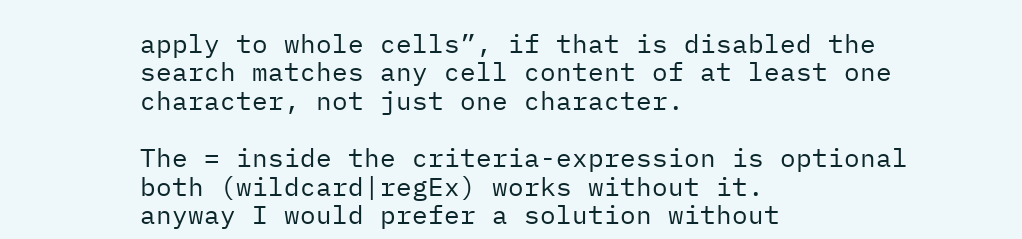apply to whole cells”, if that is disabled the search matches any cell content of at least one character, not just one character.

The = inside the criteria-expression is optional both (wildcard|regEx) works without it.
anyway I would prefer a solution without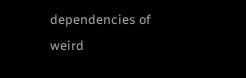dependencies of weird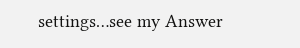settings…see my Answer